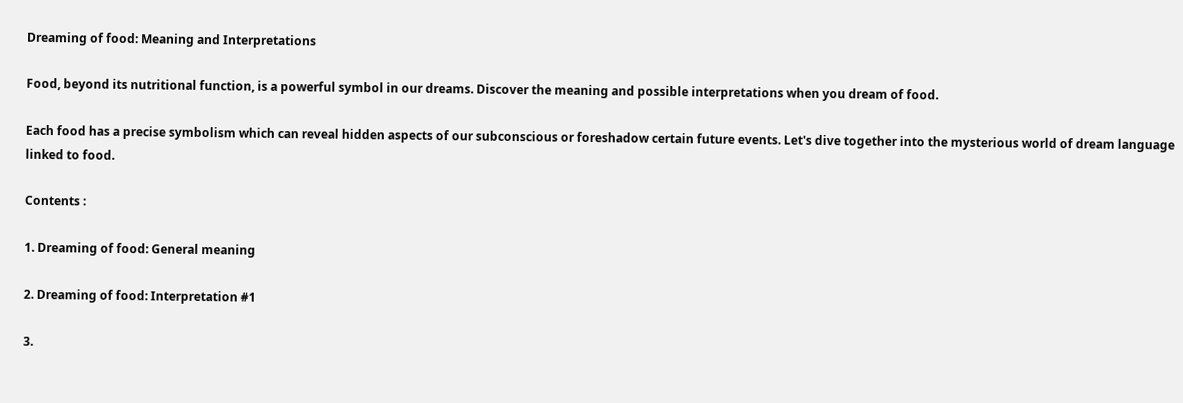Dreaming of food: Meaning and Interpretations

Food, beyond its nutritional function, is a powerful symbol in our dreams. Discover the meaning and possible interpretations when you dream of food.

Each food has a precise symbolism which can reveal hidden aspects of our subconscious or foreshadow certain future events. Let's dive together into the mysterious world of dream language linked to food.

Contents :

1. Dreaming of food: General meaning

2. Dreaming of food: Interpretation #1

3.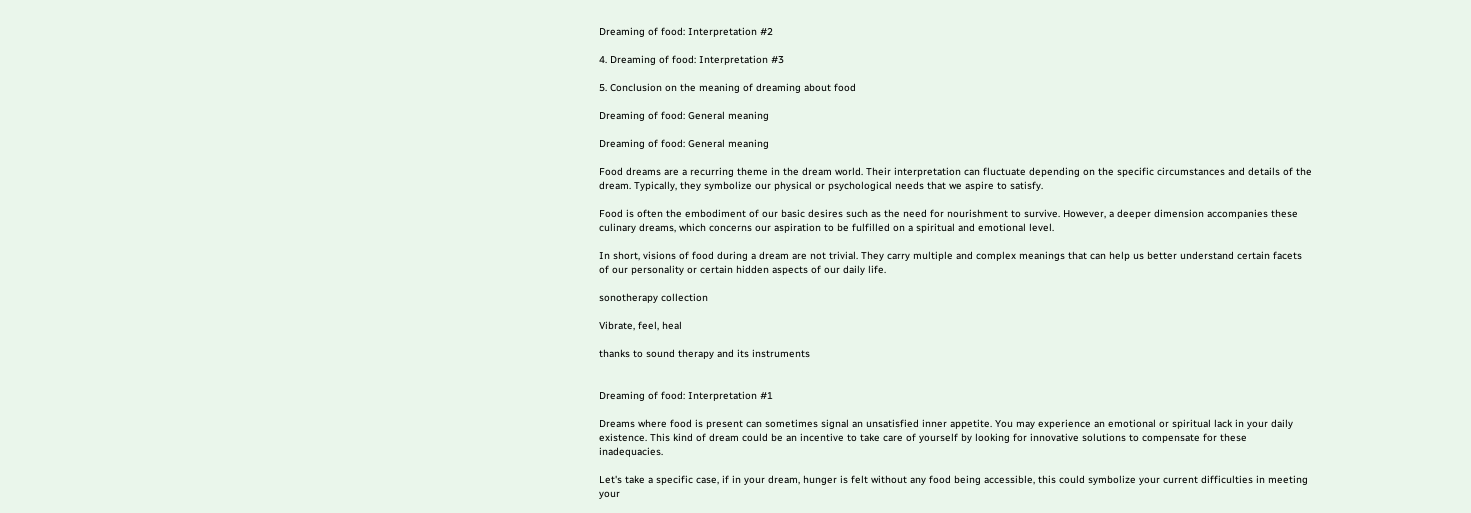Dreaming of food: Interpretation #2

4. Dreaming of food: Interpretation #3

5. Conclusion on the meaning of dreaming about food

Dreaming of food: General meaning

Dreaming of food: General meaning

Food dreams are a recurring theme in the dream world. Their interpretation can fluctuate depending on the specific circumstances and details of the dream. Typically, they symbolize our physical or psychological needs that we aspire to satisfy.

Food is often the embodiment of our basic desires such as the need for nourishment to survive. However, a deeper dimension accompanies these culinary dreams, which concerns our aspiration to be fulfilled on a spiritual and emotional level.

In short, visions of food during a dream are not trivial. They carry multiple and complex meanings that can help us better understand certain facets of our personality or certain hidden aspects of our daily life.

sonotherapy collection

Vibrate, feel, heal

thanks to sound therapy and its instruments


Dreaming of food: Interpretation #1

Dreams where food is present can sometimes signal an unsatisfied inner appetite. You may experience an emotional or spiritual lack in your daily existence. This kind of dream could be an incentive to take care of yourself by looking for innovative solutions to compensate for these inadequacies.

Let's take a specific case, if in your dream, hunger is felt without any food being accessible, this could symbolize your current difficulties in meeting your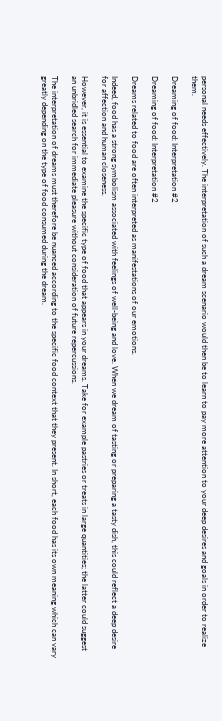personal needs effectively. The interpretation of such a dream scenario would then be to learn to pay more attention to your deep desires and goals in order to realize them.

Dreaming of food: Interpretation #2

Dreaming of food: Interpretation #2

Dreams related to food are often interpreted as manifestations of our emotions.

Indeed, food has a strong symbolism associated with feelings of well-being and love. When we dream of tasting or preparing a tasty dish, this could reflect a deep desire for affection and human closeness.

However, it is essential to examine the specific type of food that appears in your dreams. Take for example pastries or treats in large quantities; the latter could suggest an unbridled search for immediate pleasure without consideration of future repercussions.

The interpretation of dreams must therefore be nuanced according to the specific food context that they present. In short, each food has its own meaning which can vary greatly depending on the type of food consumed during the dream.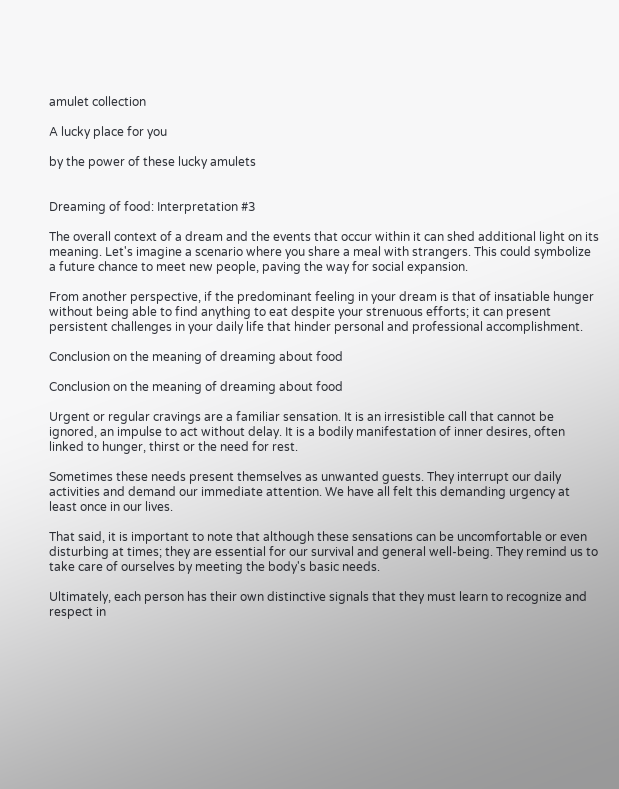amulet collection

A lucky place for you

by the power of these lucky amulets


Dreaming of food: Interpretation #3

The overall context of a dream and the events that occur within it can shed additional light on its meaning. Let's imagine a scenario where you share a meal with strangers. This could symbolize a future chance to meet new people, paving the way for social expansion.

From another perspective, if the predominant feeling in your dream is that of insatiable hunger without being able to find anything to eat despite your strenuous efforts; it can present persistent challenges in your daily life that hinder personal and professional accomplishment.

Conclusion on the meaning of dreaming about food

Conclusion on the meaning of dreaming about food

Urgent or regular cravings are a familiar sensation. It is an irresistible call that cannot be ignored, an impulse to act without delay. It is a bodily manifestation of inner desires, often linked to hunger, thirst or the need for rest.

Sometimes these needs present themselves as unwanted guests. They interrupt our daily activities and demand our immediate attention. We have all felt this demanding urgency at least once in our lives.

That said, it is important to note that although these sensations can be uncomfortable or even disturbing at times; they are essential for our survival and general well-being. They remind us to take care of ourselves by meeting the body's basic needs.

Ultimately, each person has their own distinctive signals that they must learn to recognize and respect in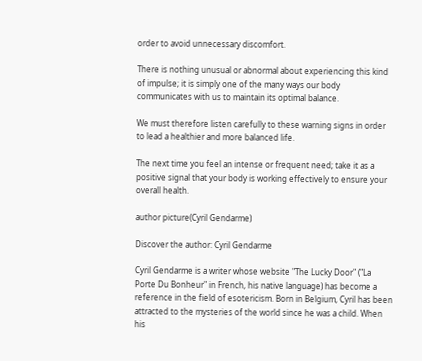order to avoid unnecessary discomfort.

There is nothing unusual or abnormal about experiencing this kind of impulse; it is simply one of the many ways our body communicates with us to maintain its optimal balance.

We must therefore listen carefully to these warning signs in order to lead a healthier and more balanced life.

The next time you feel an intense or frequent need; take it as a positive signal that your body is working effectively to ensure your overall health.

author picture(Cyril Gendarme)

Discover the author: Cyril Gendarme

Cyril Gendarme is a writer whose website "The Lucky Door" ("La Porte Du Bonheur" in French, his native language) has become a reference in the field of esotericism. Born in Belgium, Cyril has been attracted to the mysteries of the world since he was a child. When his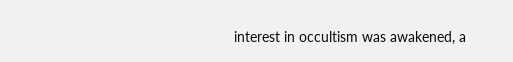interest in occultism was awakened, a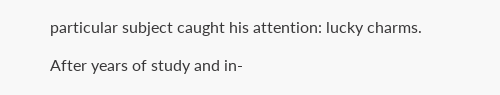particular subject caught his attention: lucky charms.

After years of study and in-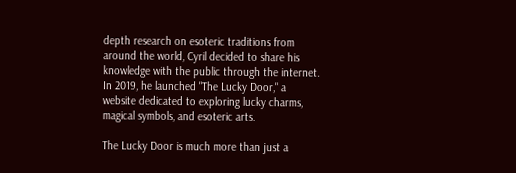depth research on esoteric traditions from around the world, Cyril decided to share his knowledge with the public through the internet. In 2019, he launched "The Lucky Door," a website dedicated to exploring lucky charms, magical symbols, and esoteric arts.

The Lucky Door is much more than just a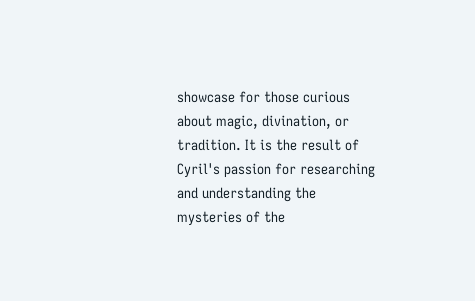showcase for those curious about magic, divination, or tradition. It is the result of Cyril's passion for researching and understanding the mysteries of the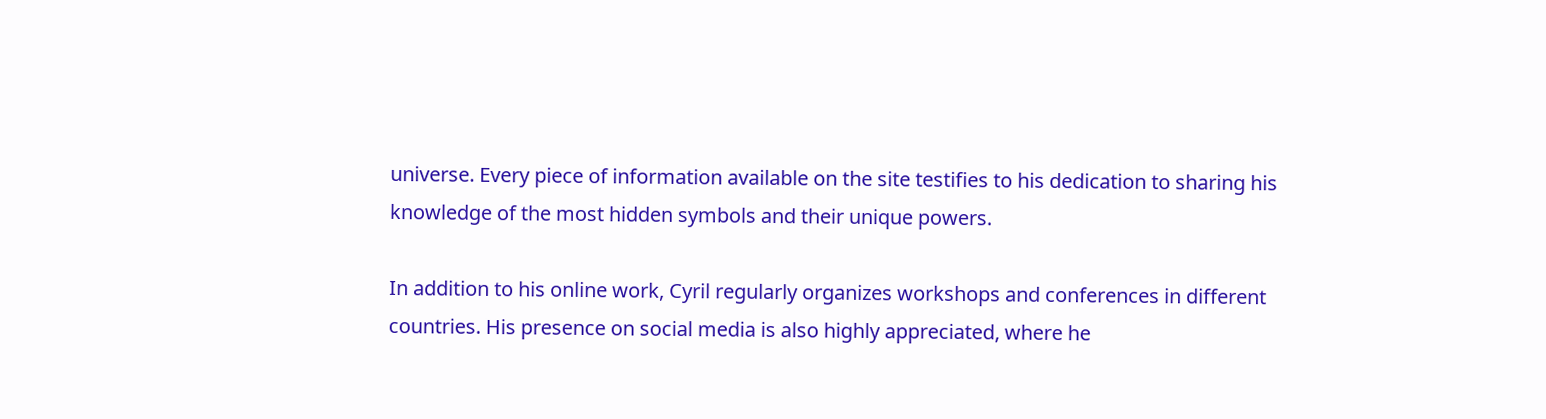universe. Every piece of information available on the site testifies to his dedication to sharing his knowledge of the most hidden symbols and their unique powers.

In addition to his online work, Cyril regularly organizes workshops and conferences in different countries. His presence on social media is also highly appreciated, where he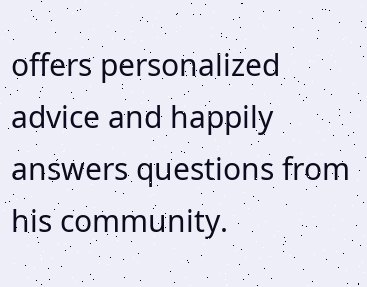offers personalized advice and happily answers questions from his community.